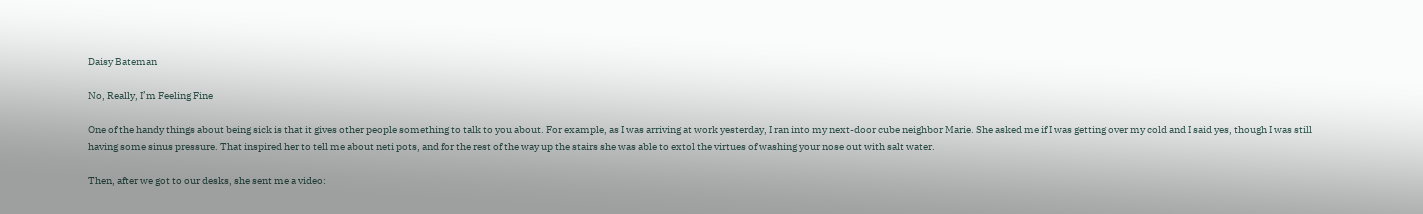Daisy Bateman

No, Really, I’m Feeling Fine

One of the handy things about being sick is that it gives other people something to talk to you about. For example, as I was arriving at work yesterday, I ran into my next-door cube neighbor Marie. She asked me if I was getting over my cold and I said yes, though I was still having some sinus pressure. That inspired her to tell me about neti pots, and for the rest of the way up the stairs she was able to extol the virtues of washing your nose out with salt water.

Then, after we got to our desks, she sent me a video: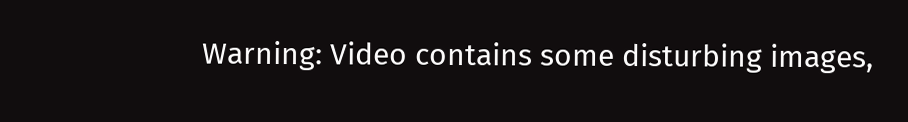Warning: Video contains some disturbing images,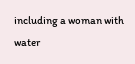including a woman with water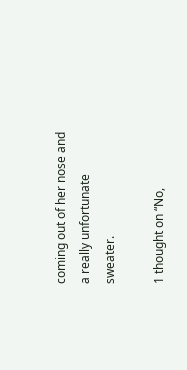coming out of her nose and a really unfortunate sweater.

1 thought on “No,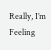Really, I’m Feeling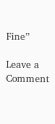Fine”

Leave a Comment